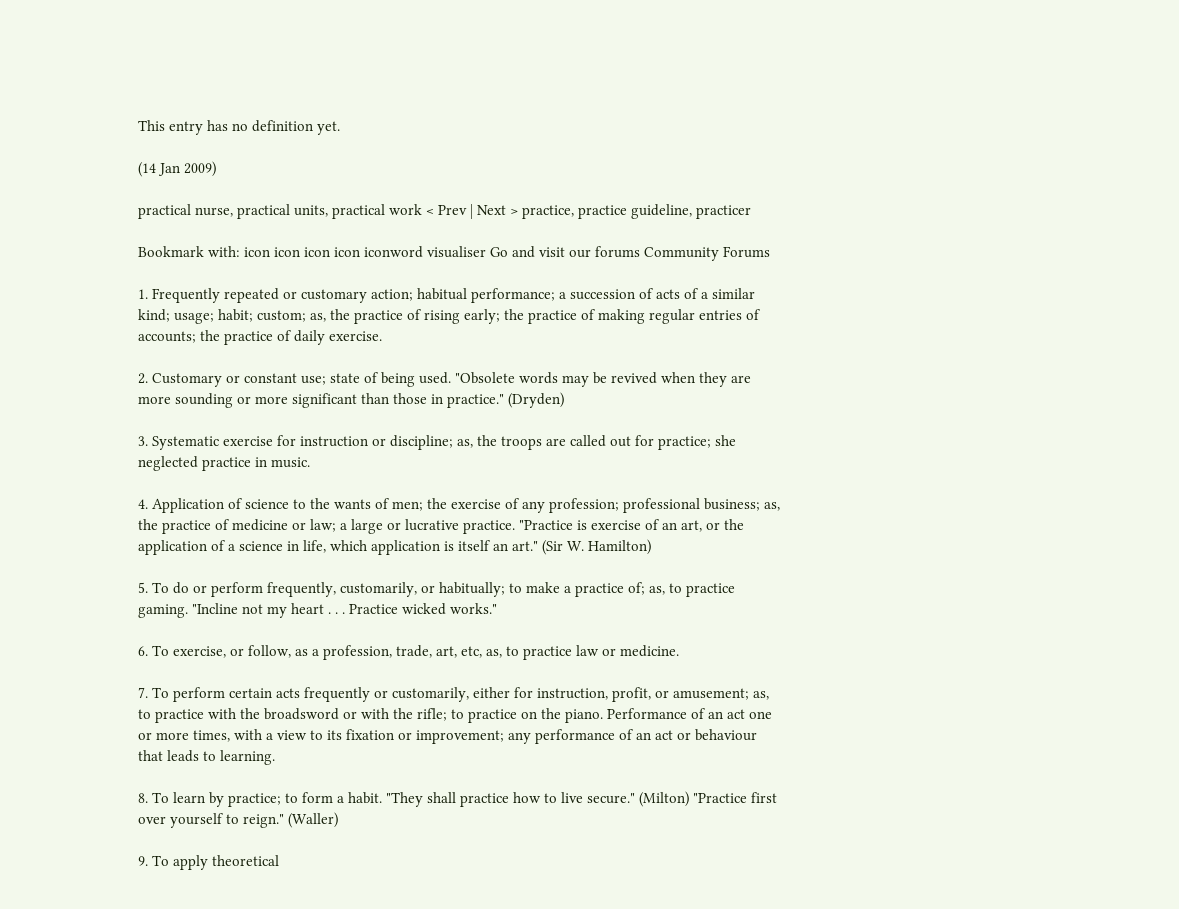This entry has no definition yet.

(14 Jan 2009)

practical nurse, practical units, practical work < Prev | Next > practice, practice guideline, practicer

Bookmark with: icon icon icon icon iconword visualiser Go and visit our forums Community Forums

1. Frequently repeated or customary action; habitual performance; a succession of acts of a similar kind; usage; habit; custom; as, the practice of rising early; the practice of making regular entries of accounts; the practice of daily exercise.

2. Customary or constant use; state of being used. "Obsolete words may be revived when they are more sounding or more significant than those in practice." (Dryden)

3. Systematic exercise for instruction or discipline; as, the troops are called out for practice; she neglected practice in music.

4. Application of science to the wants of men; the exercise of any profession; professional business; as, the practice of medicine or law; a large or lucrative practice. "Practice is exercise of an art, or the application of a science in life, which application is itself an art." (Sir W. Hamilton)

5. To do or perform frequently, customarily, or habitually; to make a practice of; as, to practice gaming. "Incline not my heart . . . Practice wicked works."

6. To exercise, or follow, as a profession, trade, art, etc, as, to practice law or medicine.

7. To perform certain acts frequently or customarily, either for instruction, profit, or amusement; as, to practice with the broadsword or with the rifle; to practice on the piano. Performance of an act one or more times, with a view to its fixation or improvement; any performance of an act or behaviour that leads to learning.

8. To learn by practice; to form a habit. "They shall practice how to live secure." (Milton) "Practice first over yourself to reign." (Waller)

9. To apply theoretical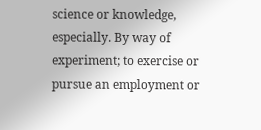science or knowledge, especially. By way of experiment; to exercise or pursue an employment or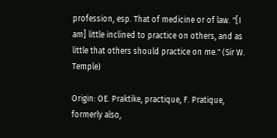profession, esp. That of medicine or of law. "[I am] little inclined to practice on others, and as little that others should practice on me." (Sir W. Temple)

Origin: OE. Praktike, practique, F. Pratique, formerly also,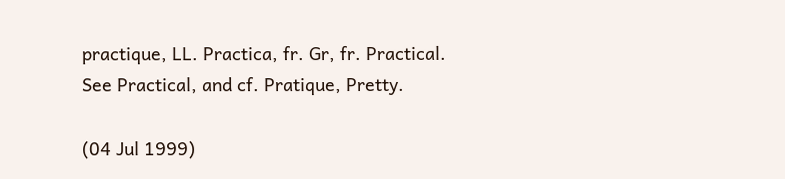practique, LL. Practica, fr. Gr, fr. Practical. See Practical, and cf. Pratique, Pretty.

(04 Jul 1999)